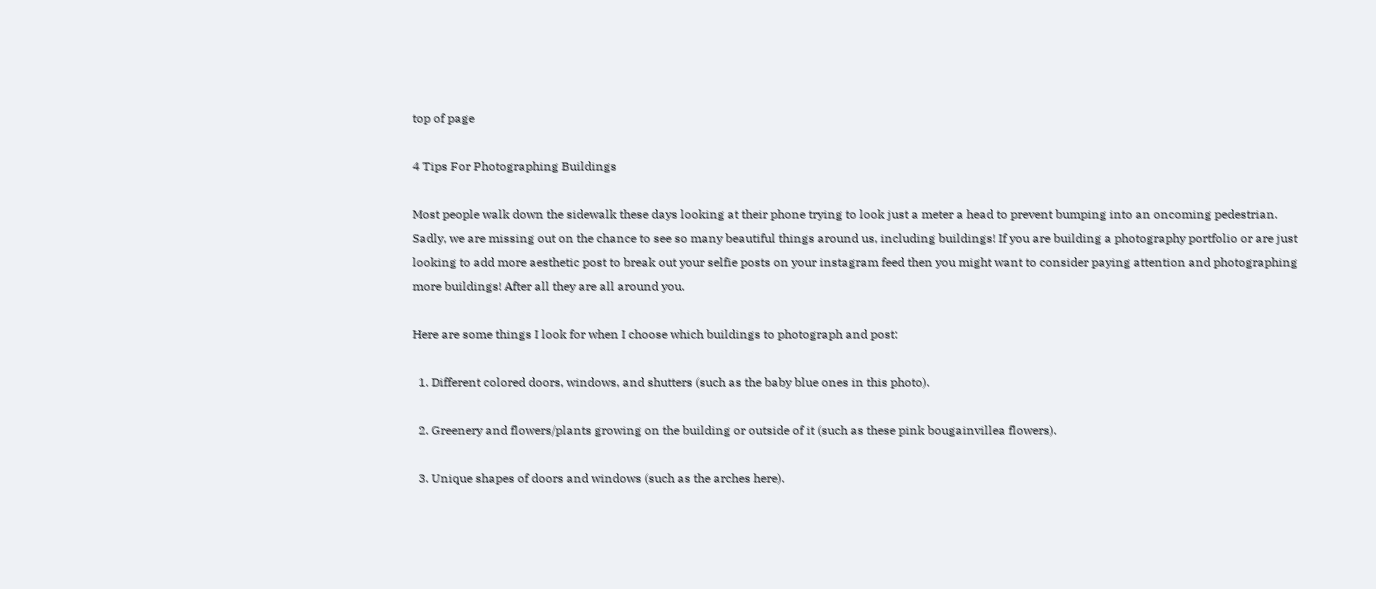top of page

4 Tips For Photographing Buildings

Most people walk down the sidewalk these days looking at their phone trying to look just a meter a head to prevent bumping into an oncoming pedestrian. Sadly, we are missing out on the chance to see so many beautiful things around us, including buildings! If you are building a photography portfolio or are just looking to add more aesthetic post to break out your selfie posts on your instagram feed then you might want to consider paying attention and photographing more buildings! After all they are all around you.

Here are some things I look for when I choose which buildings to photograph and post:

  1. Different colored doors, windows, and shutters (such as the baby blue ones in this photo).

  2. Greenery and flowers/plants growing on the building or outside of it (such as these pink bougainvillea flowers).

  3. Unique shapes of doors and windows (such as the arches here).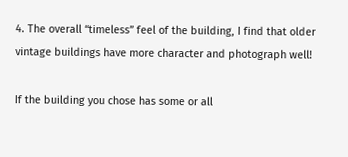4. The overall “timeless” feel of the building, I find that older vintage buildings have more character and photograph well!

If the building you chose has some or all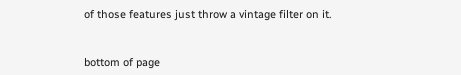of those features just throw a vintage filter on it.


bottom of page